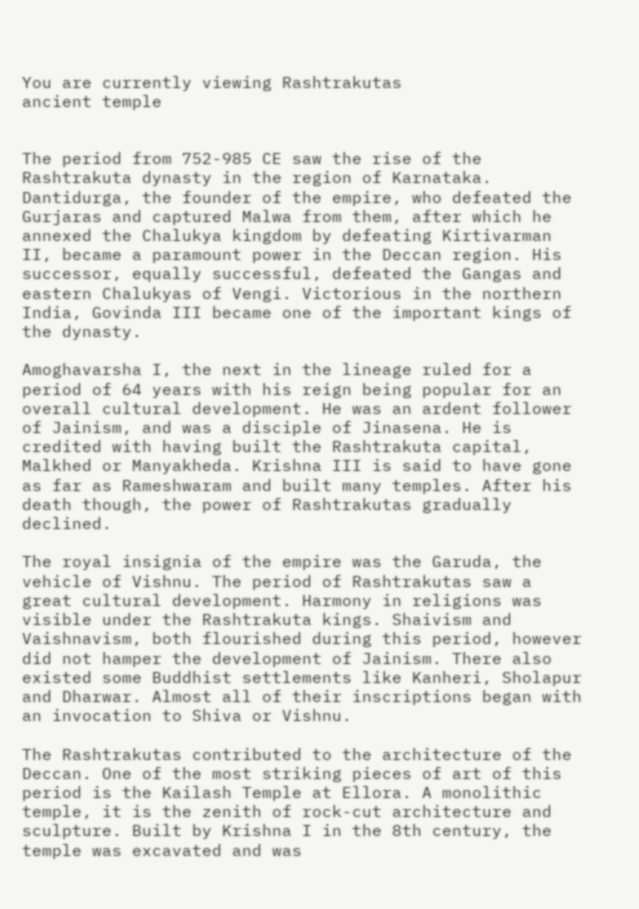You are currently viewing Rashtrakutas
ancient temple


The period from 752-985 CE saw the rise of the Rashtrakuta dynasty in the region of Karnataka. Dantidurga, the founder of the empire, who defeated the Gurjaras and captured Malwa from them, after which he annexed the Chalukya kingdom by defeating Kirtivarman II, became a paramount power in the Deccan region. His successor, equally successful, defeated the Gangas and eastern Chalukyas of Vengi. Victorious in the northern India, Govinda III became one of the important kings of the dynasty.

Amoghavarsha I, the next in the lineage ruled for a period of 64 years with his reign being popular for an overall cultural development. He was an ardent follower of Jainism, and was a disciple of Jinasena. He is credited with having built the Rashtrakuta capital, Malkhed or Manyakheda. Krishna III is said to have gone as far as Rameshwaram and built many temples. After his death though, the power of Rashtrakutas gradually declined.

The royal insignia of the empire was the Garuda, the vehicle of Vishnu. The period of Rashtrakutas saw a great cultural development. Harmony in religions was visible under the Rashtrakuta kings. Shaivism and Vaishnavism, both flourished during this period, however did not hamper the development of Jainism. There also existed some Buddhist settlements like Kanheri, Sholapur and Dharwar. Almost all of their inscriptions began with an invocation to Shiva or Vishnu.

The Rashtrakutas contributed to the architecture of the Deccan. One of the most striking pieces of art of this period is the Kailash Temple at Ellora. A monolithic temple, it is the zenith of rock-cut architecture and sculpture. Built by Krishna I in the 8th century, the temple was excavated and was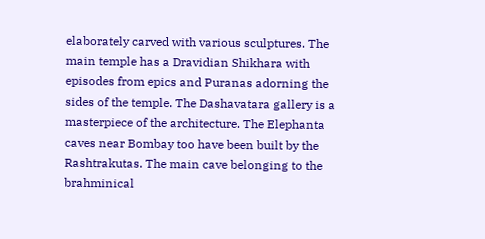elaborately carved with various sculptures. The main temple has a Dravidian Shikhara with episodes from epics and Puranas adorning the sides of the temple. The Dashavatara gallery is a masterpiece of the architecture. The Elephanta caves near Bombay too have been built by the Rashtrakutas. The main cave belonging to the brahminical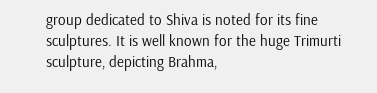group dedicated to Shiva is noted for its fine sculptures. It is well known for the huge Trimurti sculpture, depicting Brahma,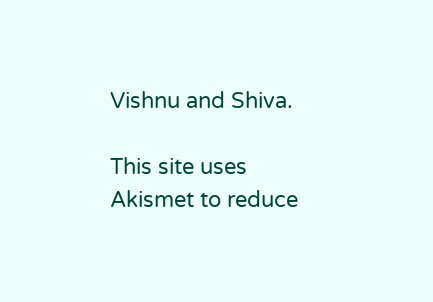Vishnu and Shiva.

This site uses Akismet to reduce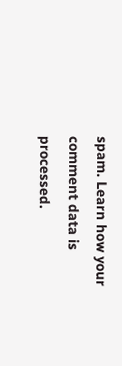spam. Learn how your comment data is processed.